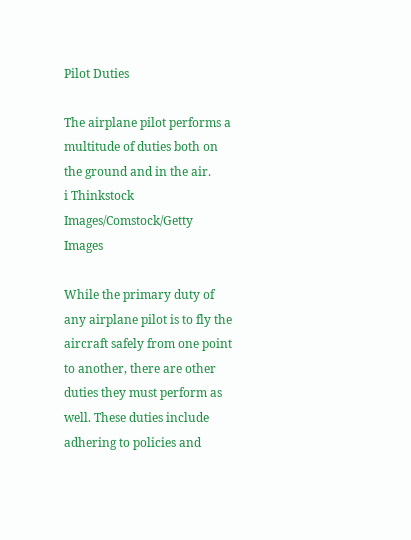Pilot Duties

The airplane pilot performs a multitude of duties both on the ground and in the air.
i Thinkstock Images/Comstock/Getty Images

While the primary duty of any airplane pilot is to fly the aircraft safely from one point to another, there are other duties they must perform as well. These duties include adhering to policies and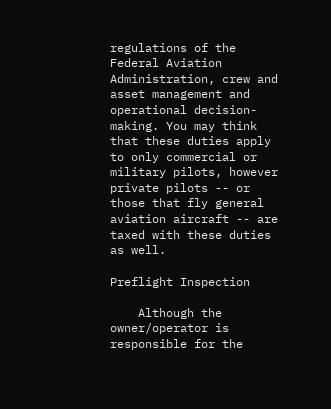regulations of the Federal Aviation Administration, crew and asset management and operational decision-making. You may think that these duties apply to only commercial or military pilots, however private pilots -- or those that fly general aviation aircraft -- are taxed with these duties as well.

Preflight Inspection

    Although the owner/operator is responsible for the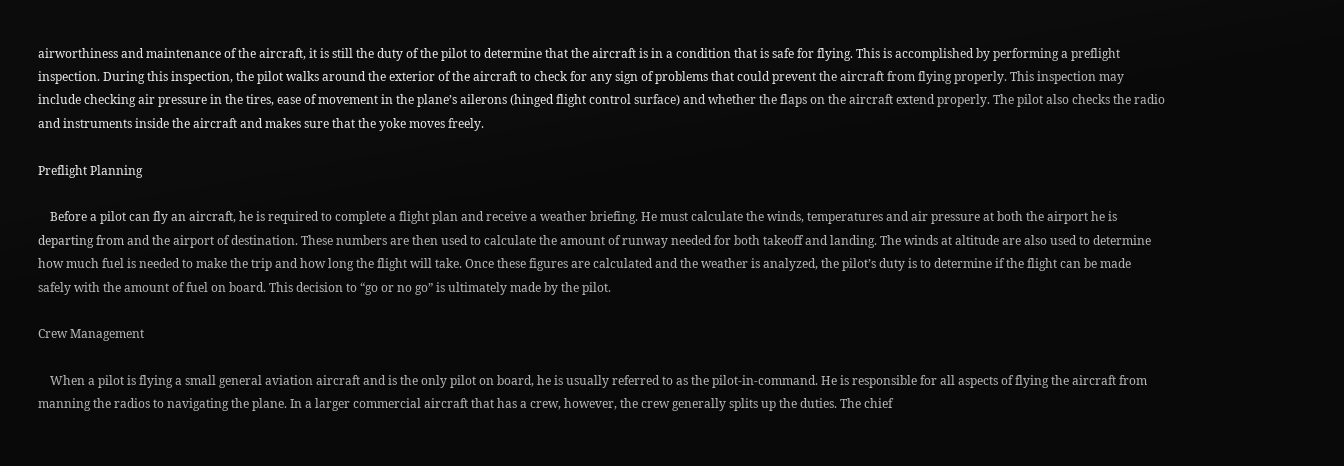airworthiness and maintenance of the aircraft, it is still the duty of the pilot to determine that the aircraft is in a condition that is safe for flying. This is accomplished by performing a preflight inspection. During this inspection, the pilot walks around the exterior of the aircraft to check for any sign of problems that could prevent the aircraft from flying properly. This inspection may include checking air pressure in the tires, ease of movement in the plane’s ailerons (hinged flight control surface) and whether the flaps on the aircraft extend properly. The pilot also checks the radio and instruments inside the aircraft and makes sure that the yoke moves freely.

Preflight Planning

    Before a pilot can fly an aircraft, he is required to complete a flight plan and receive a weather briefing. He must calculate the winds, temperatures and air pressure at both the airport he is departing from and the airport of destination. These numbers are then used to calculate the amount of runway needed for both takeoff and landing. The winds at altitude are also used to determine how much fuel is needed to make the trip and how long the flight will take. Once these figures are calculated and the weather is analyzed, the pilot’s duty is to determine if the flight can be made safely with the amount of fuel on board. This decision to “go or no go” is ultimately made by the pilot.

Crew Management

    When a pilot is flying a small general aviation aircraft and is the only pilot on board, he is usually referred to as the pilot-in-command. He is responsible for all aspects of flying the aircraft from manning the radios to navigating the plane. In a larger commercial aircraft that has a crew, however, the crew generally splits up the duties. The chief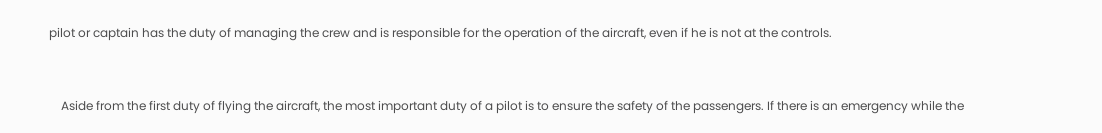pilot or captain has the duty of managing the crew and is responsible for the operation of the aircraft, even if he is not at the controls.


    Aside from the first duty of flying the aircraft, the most important duty of a pilot is to ensure the safety of the passengers. If there is an emergency while the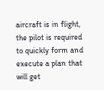aircraft is in flight, the pilot is required to quickly form and execute a plan that will get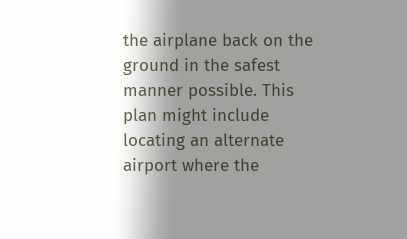the airplane back on the ground in the safest manner possible. This plan might include locating an alternate airport where the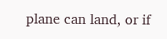plane can land, or if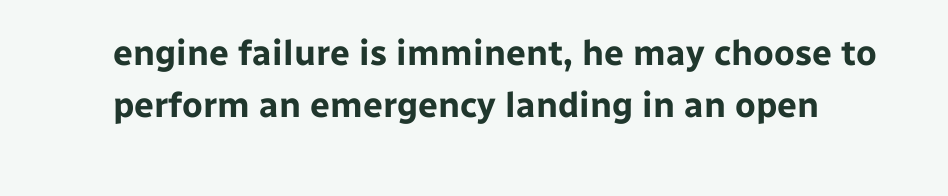engine failure is imminent, he may choose to perform an emergency landing in an open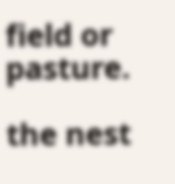field or pasture.

the nest